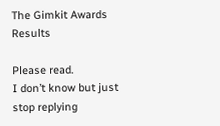The Gimkit Awards Results

Please read.
I don’t know but just stop replying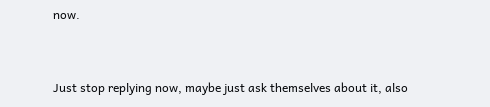now.


Just stop replying now, maybe just ask themselves about it, also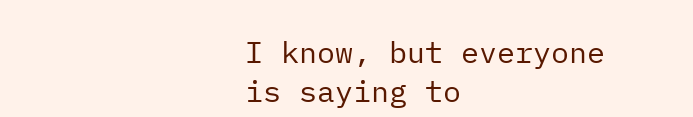I know, but everyone is saying to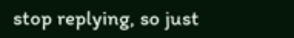stop replying, so just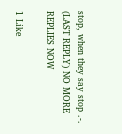stop, when they say stop .-. (LAST REPLY) NO MORE REPLIES NOW

1 Like